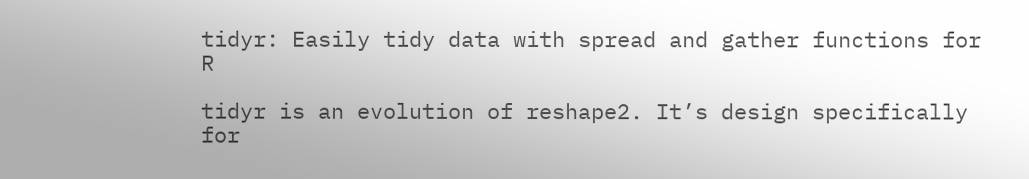tidyr: Easily tidy data with spread and gather functions for R

tidyr is an evolution of reshape2. It’s design specifically for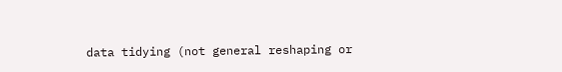data tidying (not general reshaping or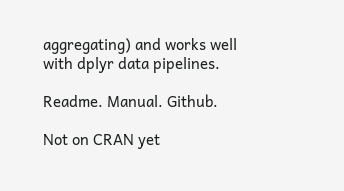aggregating) and works well with dplyr data pipelines.

Readme. Manual. Github.

Not on CRAN yet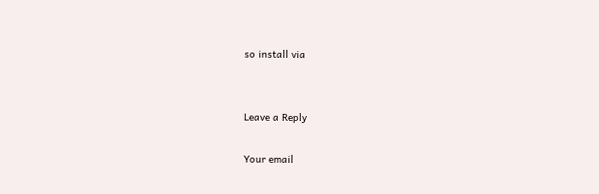so install via


Leave a Reply

Your email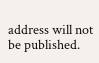address will not be published.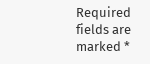Required fields are marked *